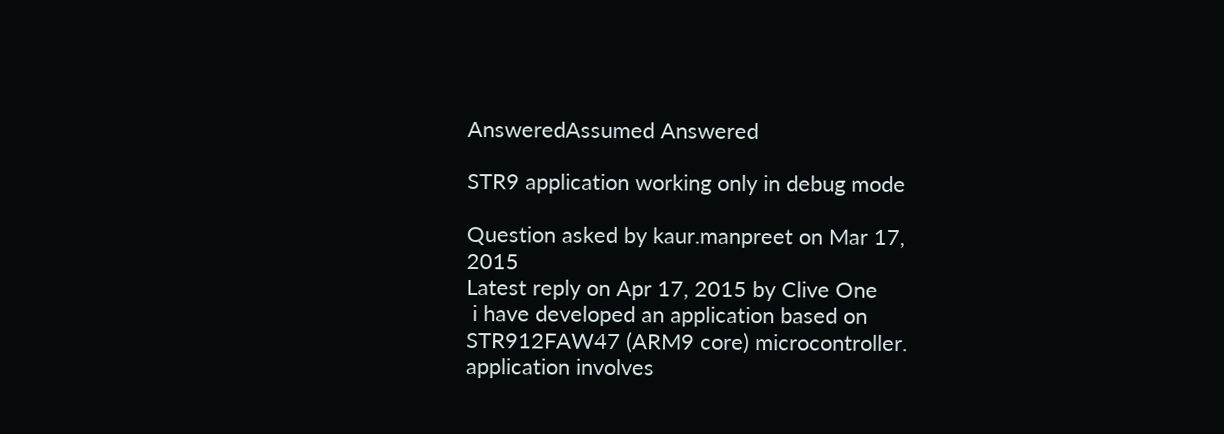AnsweredAssumed Answered

STR9 application working only in debug mode

Question asked by kaur.manpreet on Mar 17, 2015
Latest reply on Apr 17, 2015 by Clive One
 i have developed an application based on STR912FAW47 (ARM9 core) microcontroller. application involves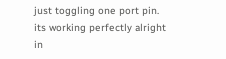just toggling one port pin. its working perfectly alright in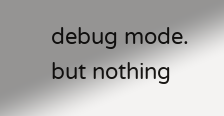debug mode. but nothing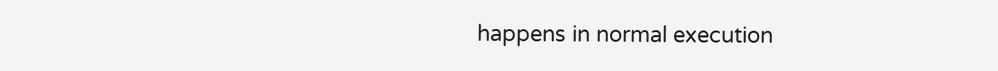happens in normal execution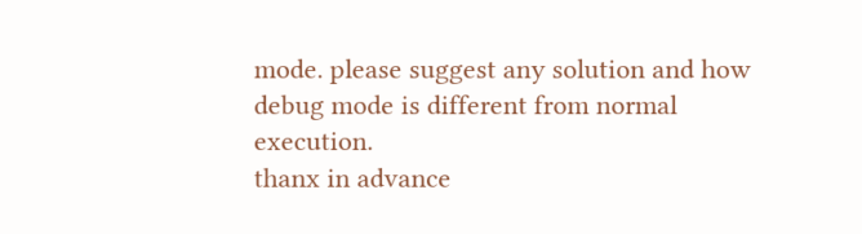mode. please suggest any solution and how debug mode is different from normal execution.
thanx in advance